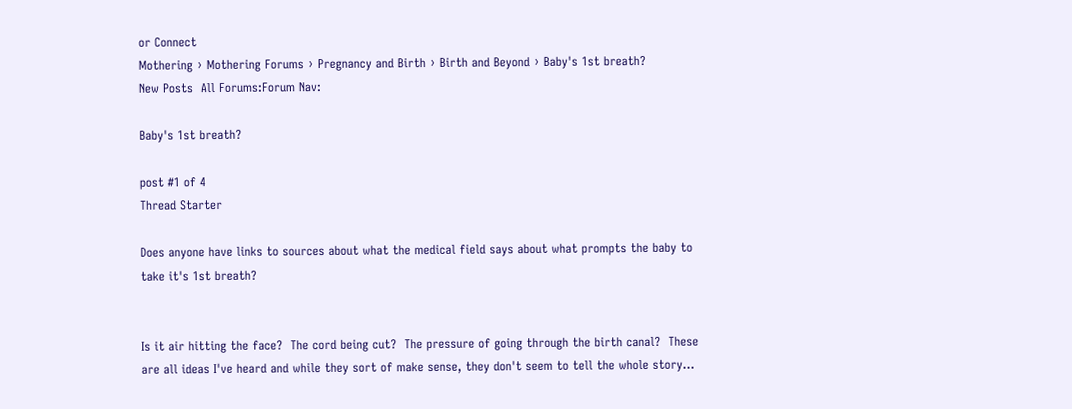or Connect
Mothering › Mothering Forums › Pregnancy and Birth › Birth and Beyond › Baby's 1st breath?
New Posts  All Forums:Forum Nav:

Baby's 1st breath?

post #1 of 4
Thread Starter

Does anyone have links to sources about what the medical field says about what prompts the baby to take it's 1st breath?


Is it air hitting the face?  The cord being cut?  The pressure of going through the birth canal?  These are all ideas I've heard and while they sort of make sense, they don't seem to tell the whole story...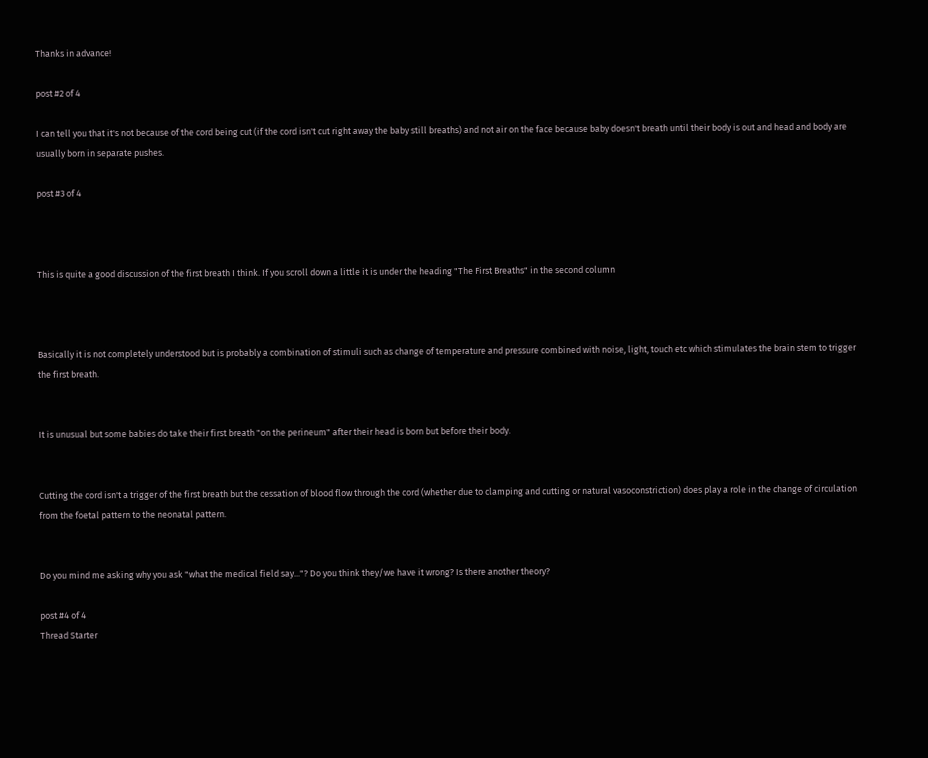Thanks in advance!

post #2 of 4

I can tell you that it's not because of the cord being cut (if the cord isn't cut right away the baby still breaths) and not air on the face because baby doesn't breath until their body is out and head and body are usually born in separate pushes.

post #3 of 4



This is quite a good discussion of the first breath I think. If you scroll down a little it is under the heading "The First Breaths" in the second column



Basically it is not completely understood but is probably a combination of stimuli such as change of temperature and pressure combined with noise, light, touch etc which stimulates the brain stem to trigger the first breath.


It is unusual but some babies do take their first breath "on the perineum" after their head is born but before their body.


Cutting the cord isn't a trigger of the first breath but the cessation of blood flow through the cord (whether due to clamping and cutting or natural vasoconstriction) does play a role in the change of circulation from the foetal pattern to the neonatal pattern.


Do you mind me asking why you ask "what the medical field say..."? Do you think they/we have it wrong? Is there another theory?

post #4 of 4
Thread Starter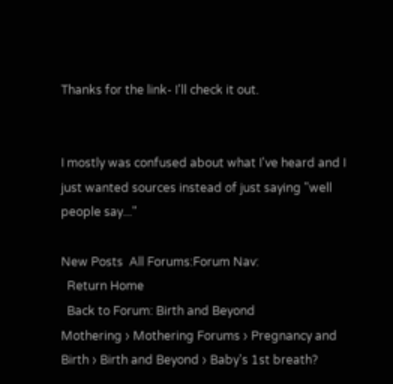Thanks for the link- I'll check it out.


I mostly was confused about what I've heard and I just wanted sources instead of just saying "well people say..."

New Posts  All Forums:Forum Nav:
  Return Home
  Back to Forum: Birth and Beyond
Mothering › Mothering Forums › Pregnancy and Birth › Birth and Beyond › Baby's 1st breath?